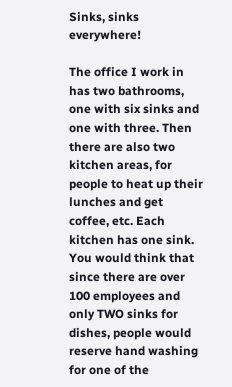Sinks, sinks everywhere!

The office I work in has two bathrooms, one with six sinks and one with three. Then there are also two kitchen areas, for people to heat up their lunches and get coffee, etc. Each kitchen has one sink. You would think that since there are over 100 employees and only TWO sinks for dishes, people would reserve hand washing for one of the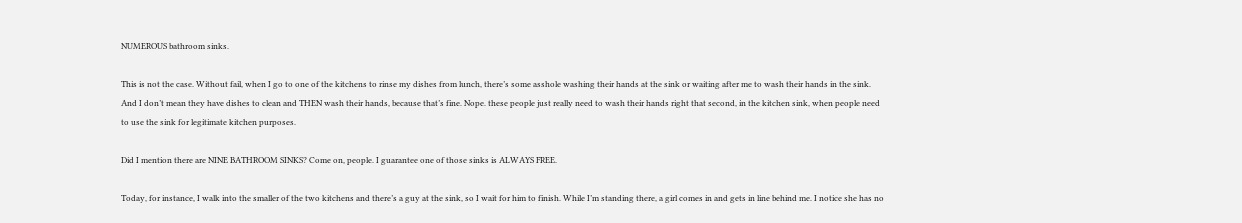NUMEROUS bathroom sinks.

This is not the case. Without fail, when I go to one of the kitchens to rinse my dishes from lunch, there’s some asshole washing their hands at the sink or waiting after me to wash their hands in the sink. And I don’t mean they have dishes to clean and THEN wash their hands, because that’s fine. Nope. these people just really need to wash their hands right that second, in the kitchen sink, when people need to use the sink for legitimate kitchen purposes.

Did I mention there are NINE BATHROOM SINKS? Come on, people. I guarantee one of those sinks is ALWAYS FREE.

Today, for instance, I walk into the smaller of the two kitchens and there’s a guy at the sink, so I wait for him to finish. While I’m standing there, a girl comes in and gets in line behind me. I notice she has no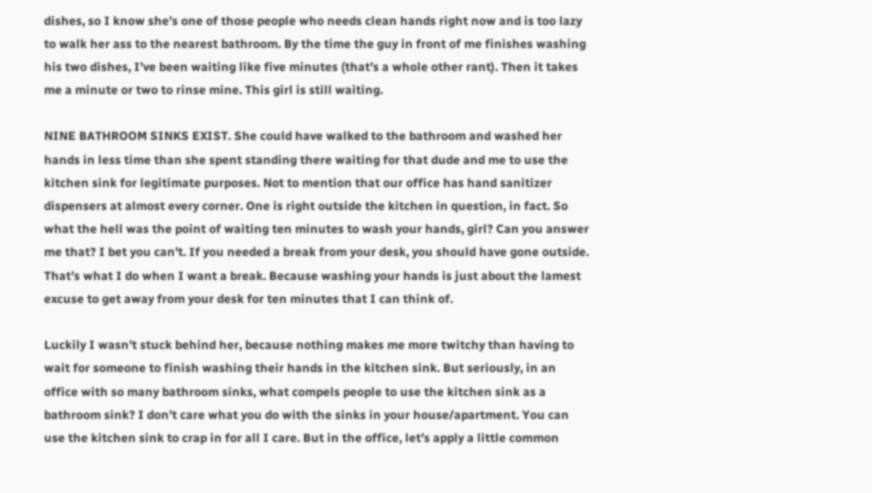dishes, so I know she’s one of those people who needs clean hands right now and is too lazy to walk her ass to the nearest bathroom. By the time the guy in front of me finishes washing his two dishes, I’ve been waiting like five minutes (that’s a whole other rant). Then it takes me a minute or two to rinse mine. This girl is still waiting.

NINE BATHROOM SINKS EXIST. She could have walked to the bathroom and washed her hands in less time than she spent standing there waiting for that dude and me to use the kitchen sink for legitimate purposes. Not to mention that our office has hand sanitizer dispensers at almost every corner. One is right outside the kitchen in question, in fact. So what the hell was the point of waiting ten minutes to wash your hands, girl? Can you answer me that? I bet you can’t. If you needed a break from your desk, you should have gone outside. That’s what I do when I want a break. Because washing your hands is just about the lamest excuse to get away from your desk for ten minutes that I can think of.

Luckily I wasn’t stuck behind her, because nothing makes me more twitchy than having to wait for someone to finish washing their hands in the kitchen sink. But seriously, in an office with so many bathroom sinks, what compels people to use the kitchen sink as a bathroom sink? I don’t care what you do with the sinks in your house/apartment. You can use the kitchen sink to crap in for all I care. But in the office, let’s apply a little common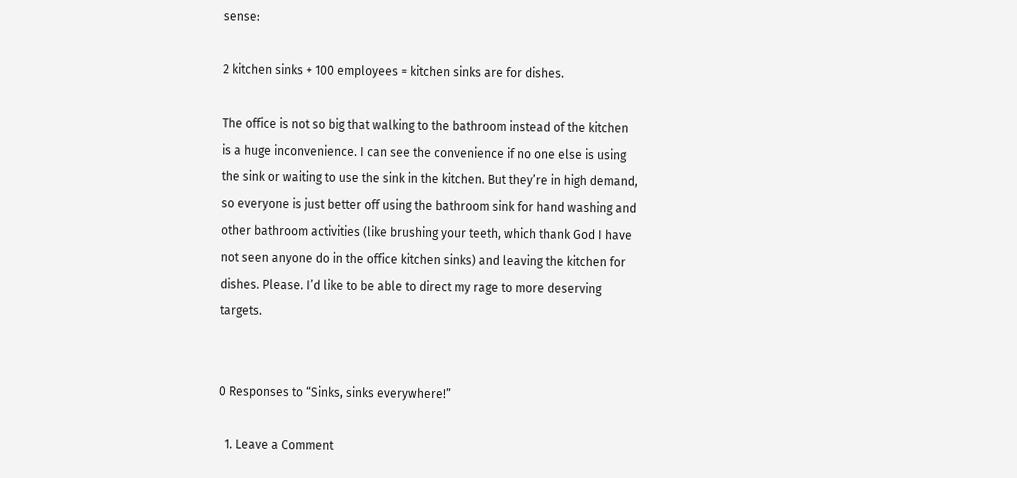sense:

2 kitchen sinks + 100 employees = kitchen sinks are for dishes.

The office is not so big that walking to the bathroom instead of the kitchen is a huge inconvenience. I can see the convenience if no one else is using the sink or waiting to use the sink in the kitchen. But they’re in high demand, so everyone is just better off using the bathroom sink for hand washing and other bathroom activities (like brushing your teeth, which thank God I have not seen anyone do in the office kitchen sinks) and leaving the kitchen for dishes. Please. I’d like to be able to direct my rage to more deserving targets.


0 Responses to “Sinks, sinks everywhere!”

  1. Leave a Comment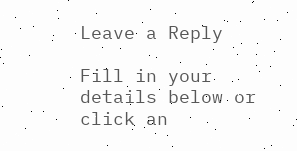Leave a Reply

Fill in your details below or click an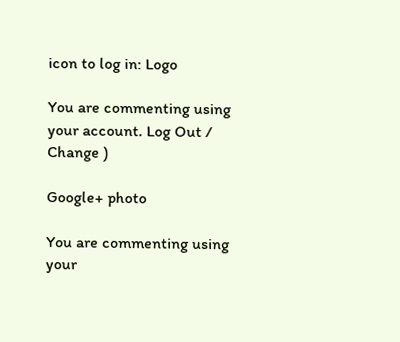icon to log in: Logo

You are commenting using your account. Log Out /  Change )

Google+ photo

You are commenting using your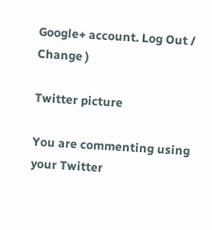Google+ account. Log Out /  Change )

Twitter picture

You are commenting using your Twitter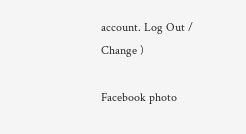account. Log Out /  Change )

Facebook photo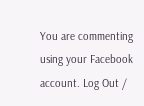You are commenting using your Facebook account. Log Out /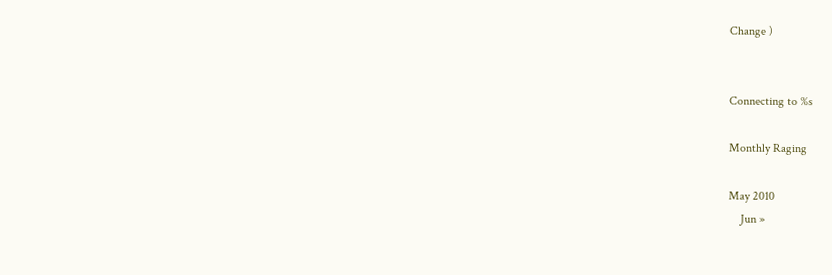Change )


Connecting to %s

Monthly Raging

May 2010
    Jun »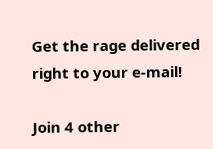Get the rage delivered right to your e-mail!

Join 4 other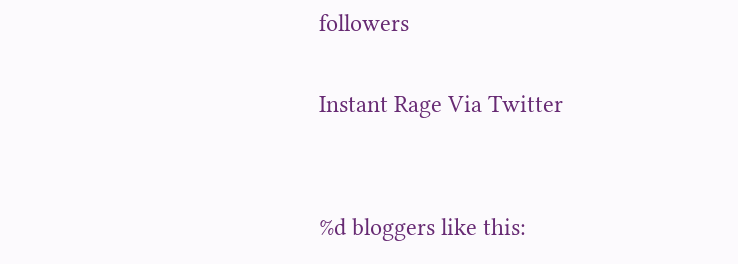followers

Instant Rage Via Twitter


%d bloggers like this: